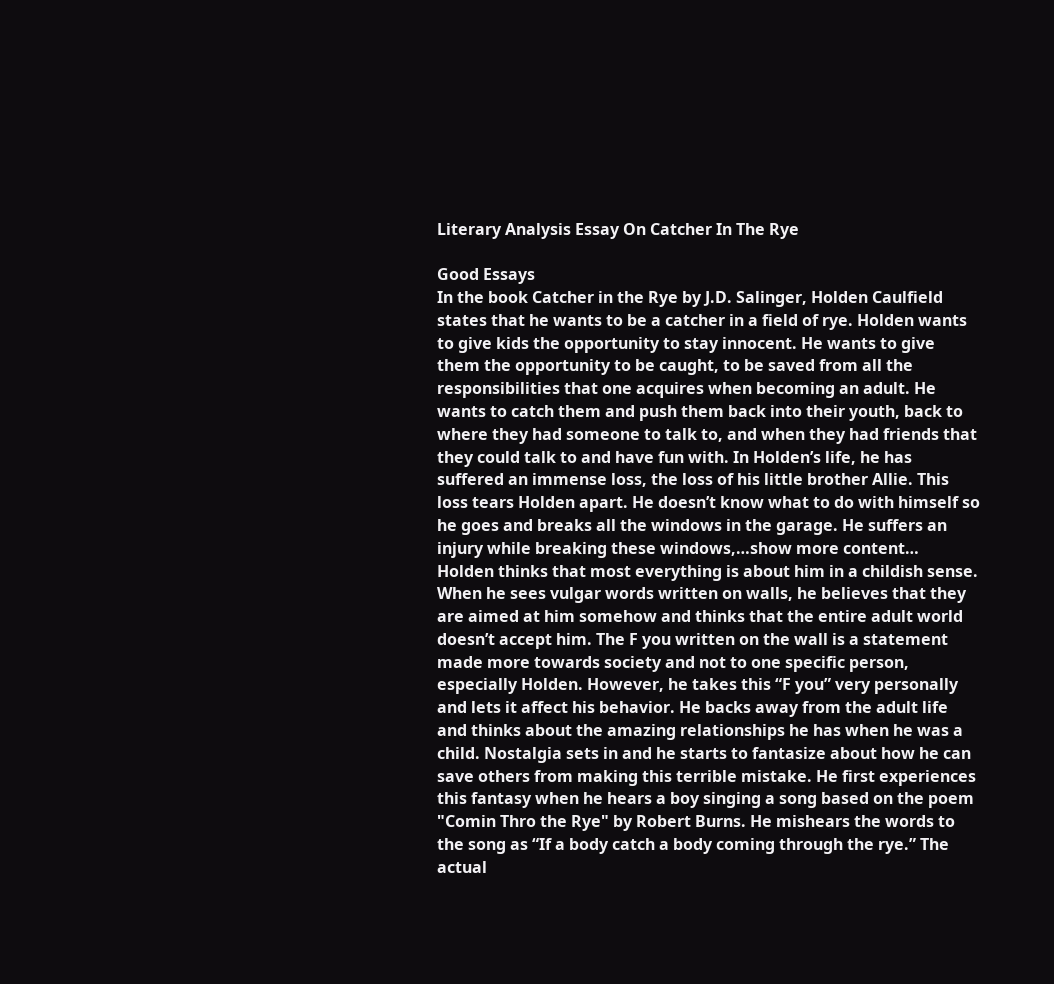Literary Analysis Essay On Catcher In The Rye

Good Essays
In the book Catcher in the Rye by J.D. Salinger, Holden Caulfield states that he wants to be a catcher in a field of rye. Holden wants to give kids the opportunity to stay innocent. He wants to give them the opportunity to be caught, to be saved from all the responsibilities that one acquires when becoming an adult. He wants to catch them and push them back into their youth, back to where they had someone to talk to, and when they had friends that they could talk to and have fun with. In Holden’s life, he has suffered an immense loss, the loss of his little brother Allie. This loss tears Holden apart. He doesn’t know what to do with himself so he goes and breaks all the windows in the garage. He suffers an injury while breaking these windows,…show more content…
Holden thinks that most everything is about him in a childish sense. When he sees vulgar words written on walls, he believes that they are aimed at him somehow and thinks that the entire adult world doesn’t accept him. The F you written on the wall is a statement made more towards society and not to one specific person, especially Holden. However, he takes this “F you” very personally and lets it affect his behavior. He backs away from the adult life and thinks about the amazing relationships he has when he was a child. Nostalgia sets in and he starts to fantasize about how he can save others from making this terrible mistake. He first experiences this fantasy when he hears a boy singing a song based on the poem "Comin Thro the Rye" by Robert Burns. He mishears the words to the song as “If a body catch a body coming through the rye.” The actual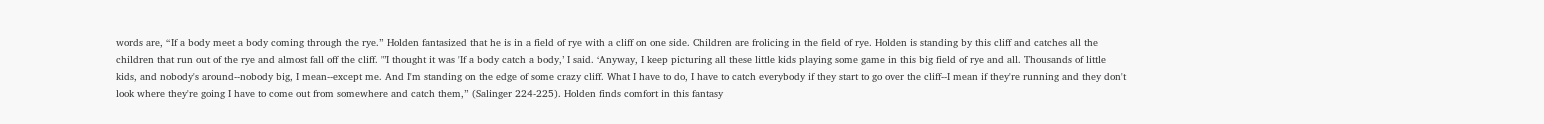words are, “If a body meet a body coming through the rye.” Holden fantasized that he is in a field of rye with a cliff on one side. Children are frolicing in the field of rye. Holden is standing by this cliff and catches all the children that run out of the rye and almost fall off the cliff. "’I thought it was 'If a body catch a body,’ I said. ‘Anyway, I keep picturing all these little kids playing some game in this big field of rye and all. Thousands of little kids, and nobody's around--nobody big, I mean--except me. And I'm standing on the edge of some crazy cliff. What I have to do, I have to catch everybody if they start to go over the cliff--I mean if they're running and they don't look where they're going I have to come out from somewhere and catch them,” (Salinger 224-225). Holden finds comfort in this fantasy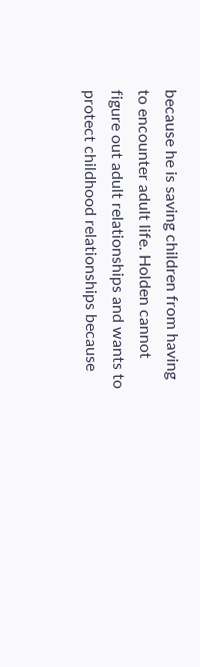because he is saving children from having to encounter adult life. Holden cannot figure out adult relationships and wants to protect childhood relationships because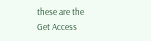these are the
Get Access